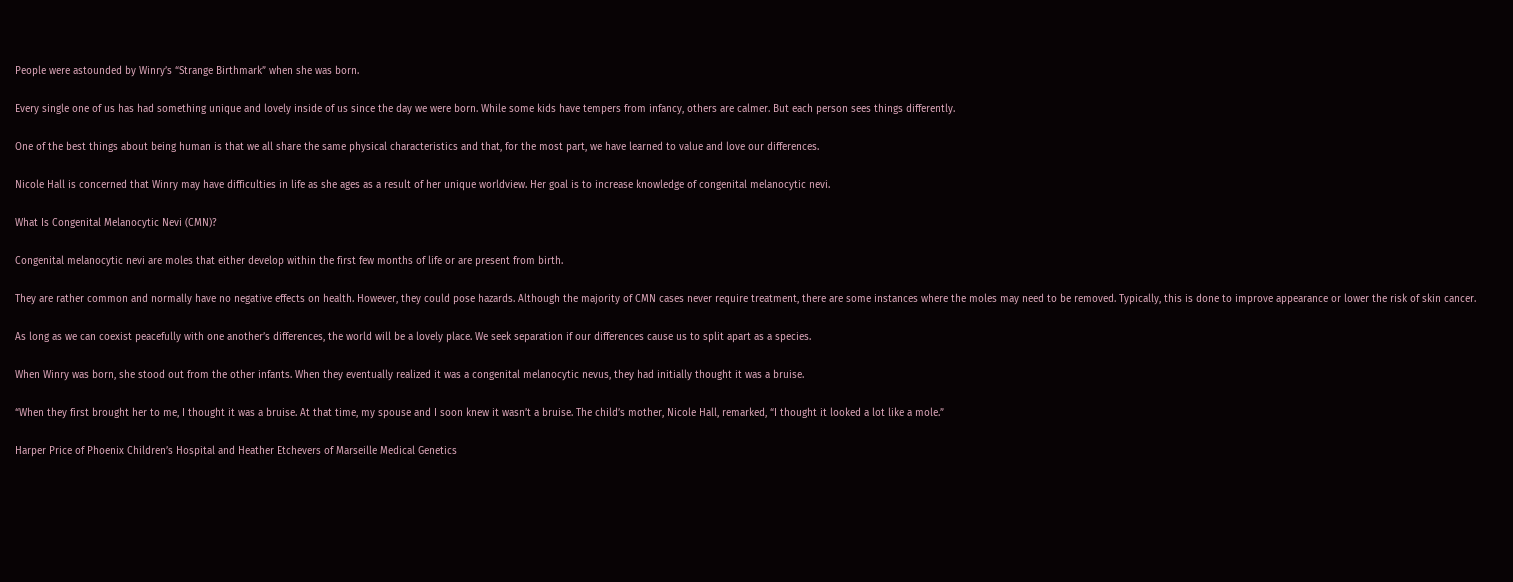People were astounded by Winry’s “Strange Birthmark” when she was born.

Every single one of us has had something unique and lovely inside of us since the day we were born. While some kids have tempers from infancy, others are calmer. But each person sees things differently.

One of the best things about being human is that we all share the same physical characteristics and that, for the most part, we have learned to value and love our differences.

Nicole Hall is concerned that Winry may have difficulties in life as she ages as a result of her unique worldview. Her goal is to increase knowledge of congenital melanocytic nevi.

What Is Congenital Melanocytic Nevi (CMN)?

Congenital melanocytic nevi are moles that either develop within the first few months of life or are present from birth.

They are rather common and normally have no negative effects on health. However, they could pose hazards. Although the majority of CMN cases never require treatment, there are some instances where the moles may need to be removed. Typically, this is done to improve appearance or lower the risk of skin cancer.

As long as we can coexist peacefully with one another’s differences, the world will be a lovely place. We seek separation if our differences cause us to split apart as a species.

When Winry was born, she stood out from the other infants. When they eventually realized it was a congenital melanocytic nevus, they had initially thought it was a bruise.

“When they first brought her to me, I thought it was a bruise. At that time, my spouse and I soon knew it wasn’t a bruise. The child’s mother, Nicole Hall, remarked, “I thought it looked a lot like a mole.”

Harper Price of Phoenix Children’s Hospital and Heather Etchevers of Marseille Medical Genetics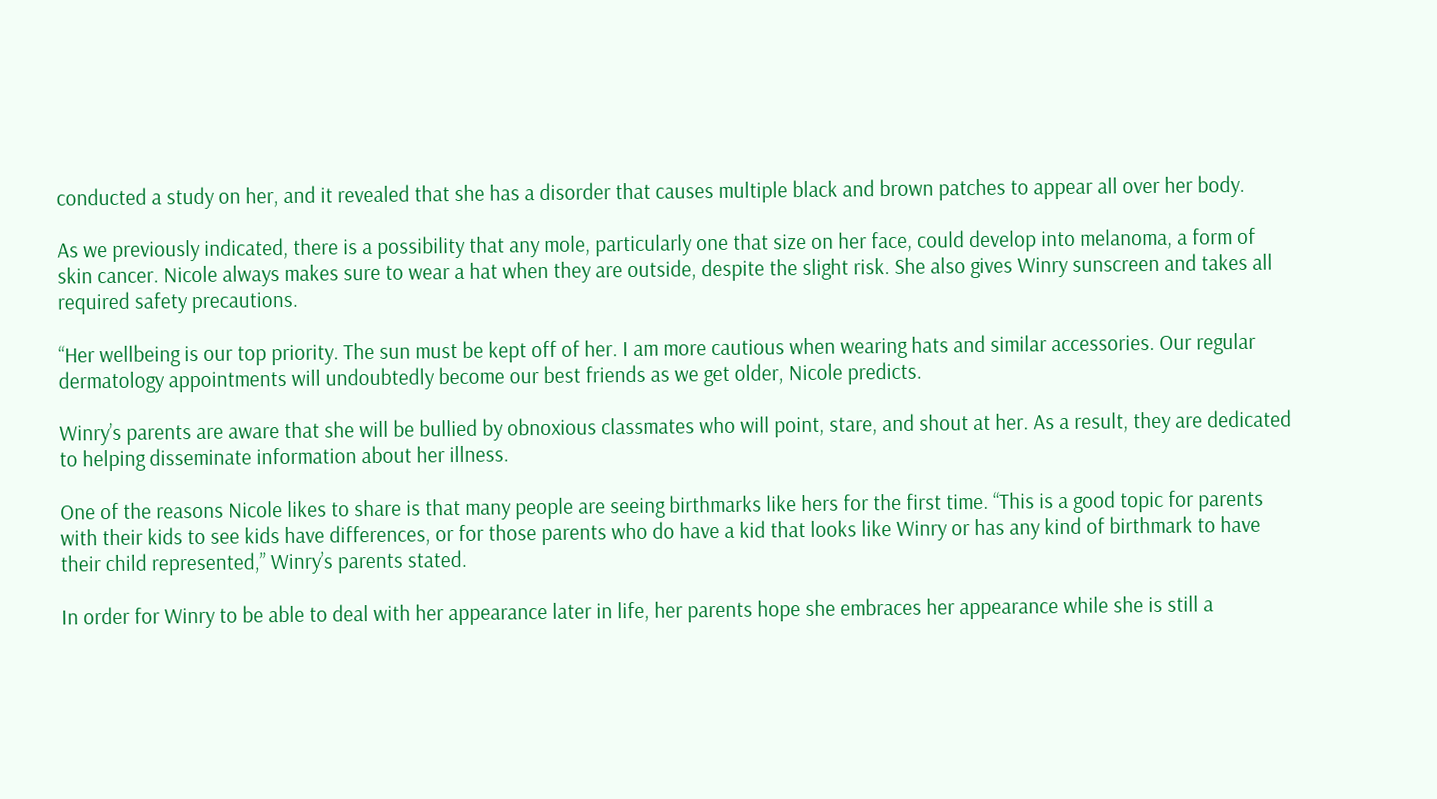conducted a study on her, and it revealed that she has a disorder that causes multiple black and brown patches to appear all over her body.

As we previously indicated, there is a possibility that any mole, particularly one that size on her face, could develop into melanoma, a form of skin cancer. Nicole always makes sure to wear a hat when they are outside, despite the slight risk. She also gives Winry sunscreen and takes all required safety precautions.

“Her wellbeing is our top priority. The sun must be kept off of her. I am more cautious when wearing hats and similar accessories. Our regular dermatology appointments will undoubtedly become our best friends as we get older, Nicole predicts.

Winry’s parents are aware that she will be bullied by obnoxious classmates who will point, stare, and shout at her. As a result, they are dedicated to helping disseminate information about her illness.

One of the reasons Nicole likes to share is that many people are seeing birthmarks like hers for the first time. “This is a good topic for parents with their kids to see kids have differences, or for those parents who do have a kid that looks like Winry or has any kind of birthmark to have their child represented,” Winry’s parents stated.

In order for Winry to be able to deal with her appearance later in life, her parents hope she embraces her appearance while she is still a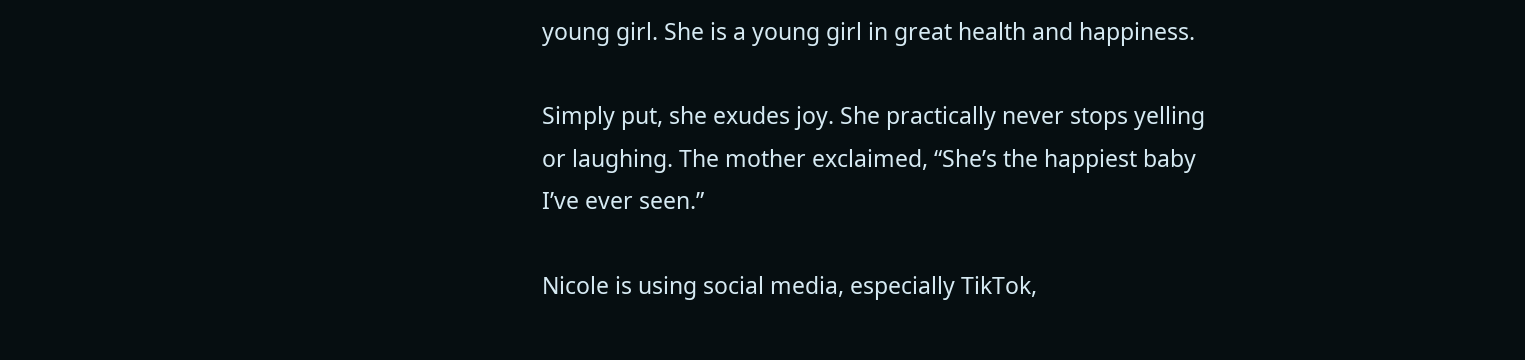young girl. She is a young girl in great health and happiness.

Simply put, she exudes joy. She practically never stops yelling or laughing. The mother exclaimed, “She’s the happiest baby I’ve ever seen.”

Nicole is using social media, especially TikTok,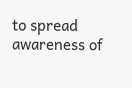to spread awareness of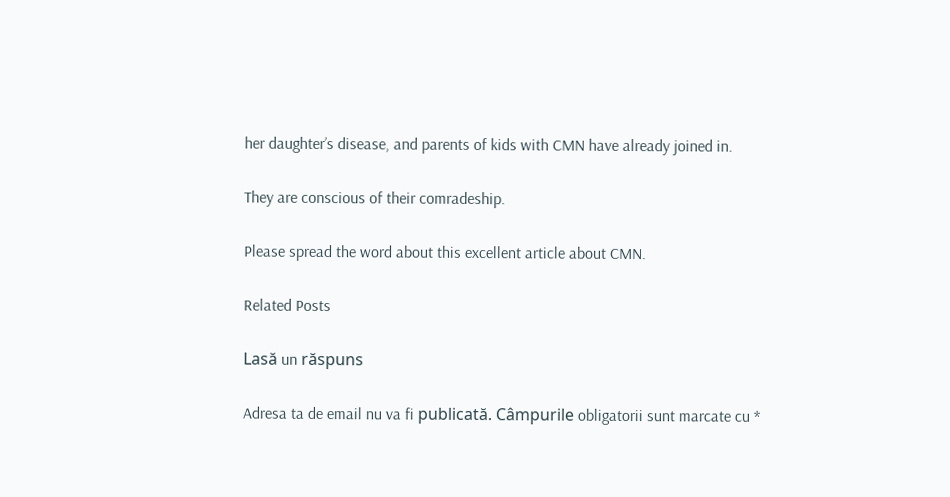her daughter’s disease, and parents of kids with CMN have already joined in.

They are conscious of their comradeship.

Please spread the word about this excellent article about CMN.

Related Posts

Lasă un răspuns

Adresa ta de email nu va fi publicată. Câmpurile obligatorii sunt marcate cu *